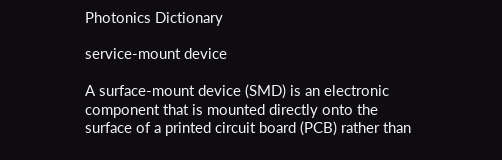Photonics Dictionary

service-mount device

A surface-mount device (SMD) is an electronic component that is mounted directly onto the surface of a printed circuit board (PCB) rather than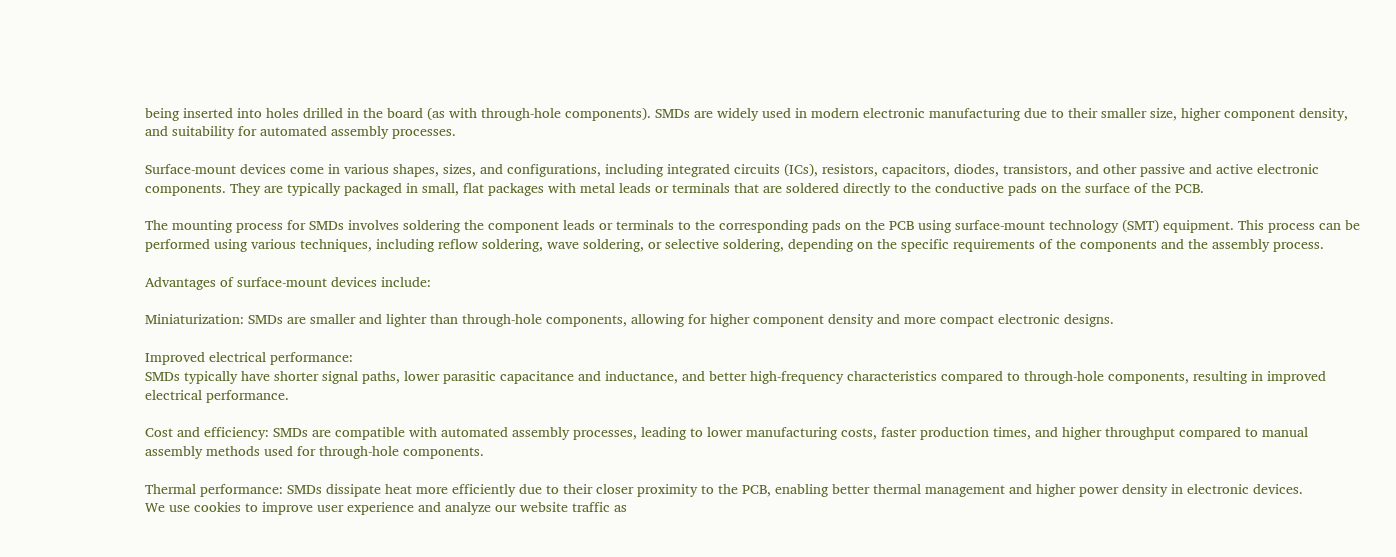being inserted into holes drilled in the board (as with through-hole components). SMDs are widely used in modern electronic manufacturing due to their smaller size, higher component density, and suitability for automated assembly processes.

Surface-mount devices come in various shapes, sizes, and configurations, including integrated circuits (ICs), resistors, capacitors, diodes, transistors, and other passive and active electronic components. They are typically packaged in small, flat packages with metal leads or terminals that are soldered directly to the conductive pads on the surface of the PCB.

The mounting process for SMDs involves soldering the component leads or terminals to the corresponding pads on the PCB using surface-mount technology (SMT) equipment. This process can be performed using various techniques, including reflow soldering, wave soldering, or selective soldering, depending on the specific requirements of the components and the assembly process.

Advantages of surface-mount devices include:

Miniaturization: SMDs are smaller and lighter than through-hole components, allowing for higher component density and more compact electronic designs.

Improved electrical performance:
SMDs typically have shorter signal paths, lower parasitic capacitance and inductance, and better high-frequency characteristics compared to through-hole components, resulting in improved electrical performance.

Cost and efficiency: SMDs are compatible with automated assembly processes, leading to lower manufacturing costs, faster production times, and higher throughput compared to manual assembly methods used for through-hole components.

Thermal performance: SMDs dissipate heat more efficiently due to their closer proximity to the PCB, enabling better thermal management and higher power density in electronic devices.
We use cookies to improve user experience and analyze our website traffic as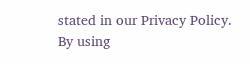stated in our Privacy Policy. By using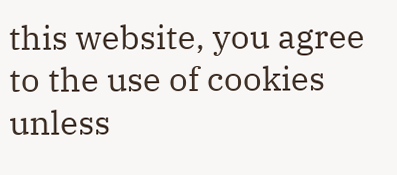this website, you agree to the use of cookies unless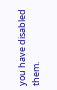you have disabled them.